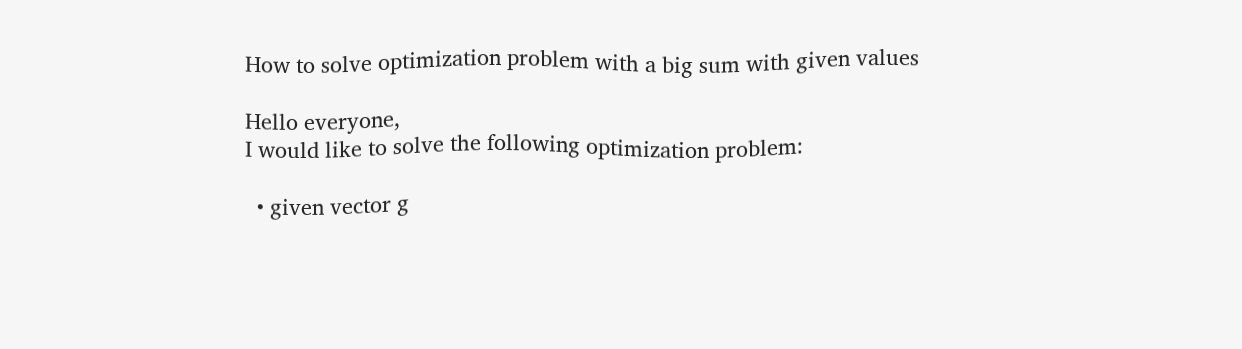How to solve optimization problem with a big sum with given values

Hello everyone,
I would like to solve the following optimization problem:

  • given vector g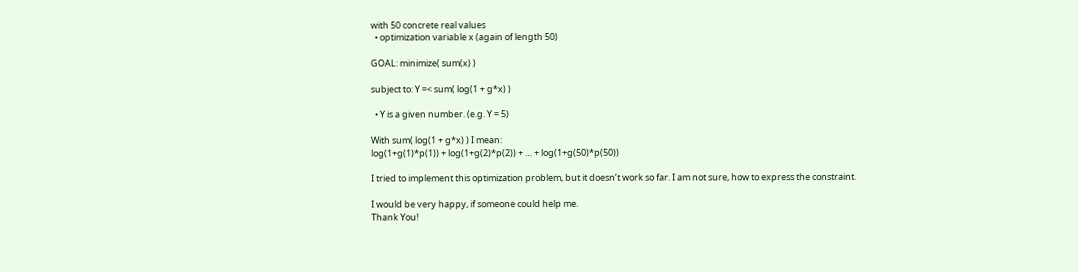with 50 concrete real values
  • optimization variable x (again of length 50)

GOAL: minimize( sum(x) )

subject to: Y =< sum( log(1 + g*x) )

  • Y is a given number. (e.g. Y = 5)

With sum( log(1 + g*x) ) I mean:
log(1+g(1)*p(1)) + log(1+g(2)*p(2)) + … + log(1+g(50)*p(50))

I tried to implement this optimization problem, but it doesn’t work so far. I am not sure, how to express the constraint.

I would be very happy, if someone could help me.
Thank You!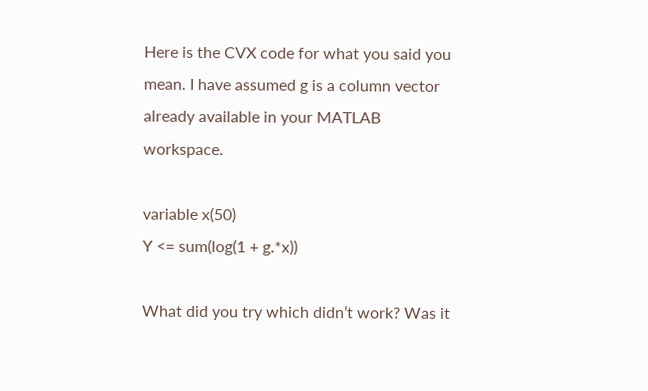Here is the CVX code for what you said you mean. I have assumed g is a column vector already available in your MATLAB workspace.

variable x(50)
Y <= sum(log(1 + g.*x))

What did you try which didn’t work? Was it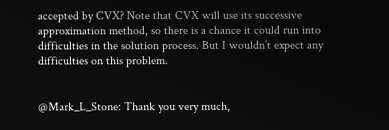accepted by CVX? Note that CVX will use its successive approximation method, so there is a chance it could run into difficulties in the solution process. But I wouldn’t expect any difficulties on this problem.


@Mark_L_Stone: Thank you very much,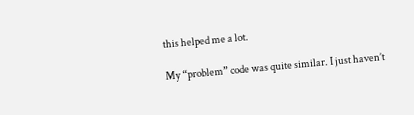this helped me a lot.

My “problem” code was quite similar. I just haven’t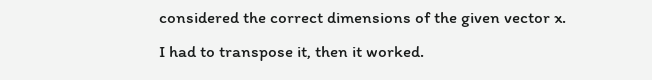considered the correct dimensions of the given vector x.
I had to transpose it, then it worked.